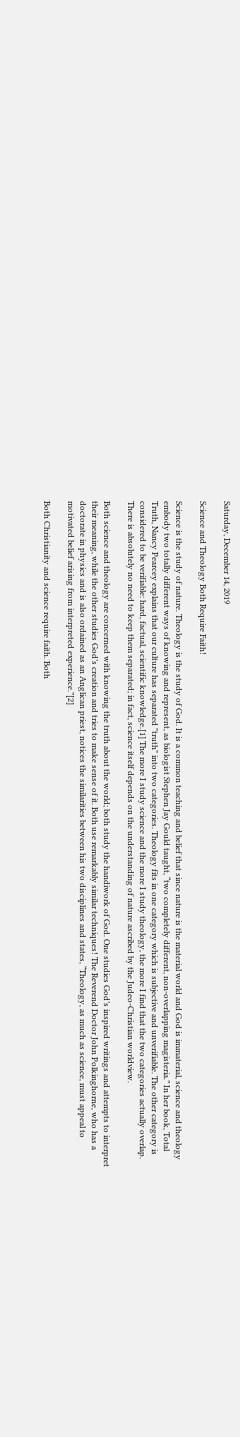Saturday, December 14, 2019

Science and Theology Both Require Faith!

Science is the study of nature. Theology is the study of God. It is a common teaching and belief that since nature is the material world and God is immaterial, science and theology embody two totally different ways of knowing and represent, as biologist Stephen Jay Gould taught, “two completely different, non-overlapping magisteria.” In her book, Total Truth, Nancy Pearcey explains that our culture has separated "truth" into two categories. Theology fits in one category which is subjective and unverifiable. The other category is considered to be verifiable: hard, factual, scientific knowledge.[1] The more I study science and the more I study theology, the more I find that the two categories actually overlap. There is absolutely no need to keep them separated; in fact, science itself depends on the understanding of nature ascribed by the Judeo-Christian worldview.

Both science and theology are concerned with knowing the truth about the world; both study the handiwork of God. One studies God’s inspired writings and attempts to interpret their meaning, while the other studies God’s creation and tries to make sense of it. Both use remarkably similar techniques! The Reverend Doctor John Polkinghorne, who has a doctorate in physics and is also ordained as an Anglican priest, notices the similarities between his two disciplines and states, “Theology, as much as science, must appeal to motivated belief arising from interpreted experience.”[2]

Both Christianity and science require faith. Both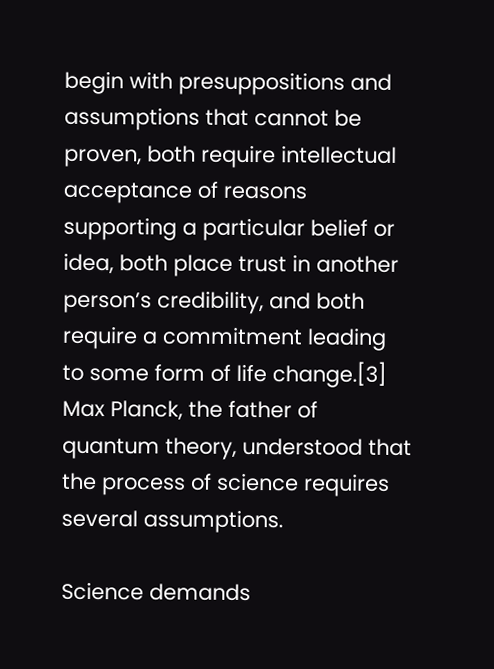begin with presuppositions and assumptions that cannot be proven, both require intellectual acceptance of reasons supporting a particular belief or idea, both place trust in another person’s credibility, and both require a commitment leading to some form of life change.[3] Max Planck, the father of quantum theory, understood that the process of science requires several assumptions.

Science demands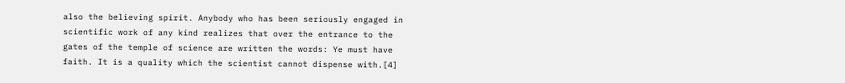also the believing spirit. Anybody who has been seriously engaged in scientific work of any kind realizes that over the entrance to the gates of the temple of science are written the words: Ye must have faith. It is a quality which the scientist cannot dispense with.[4]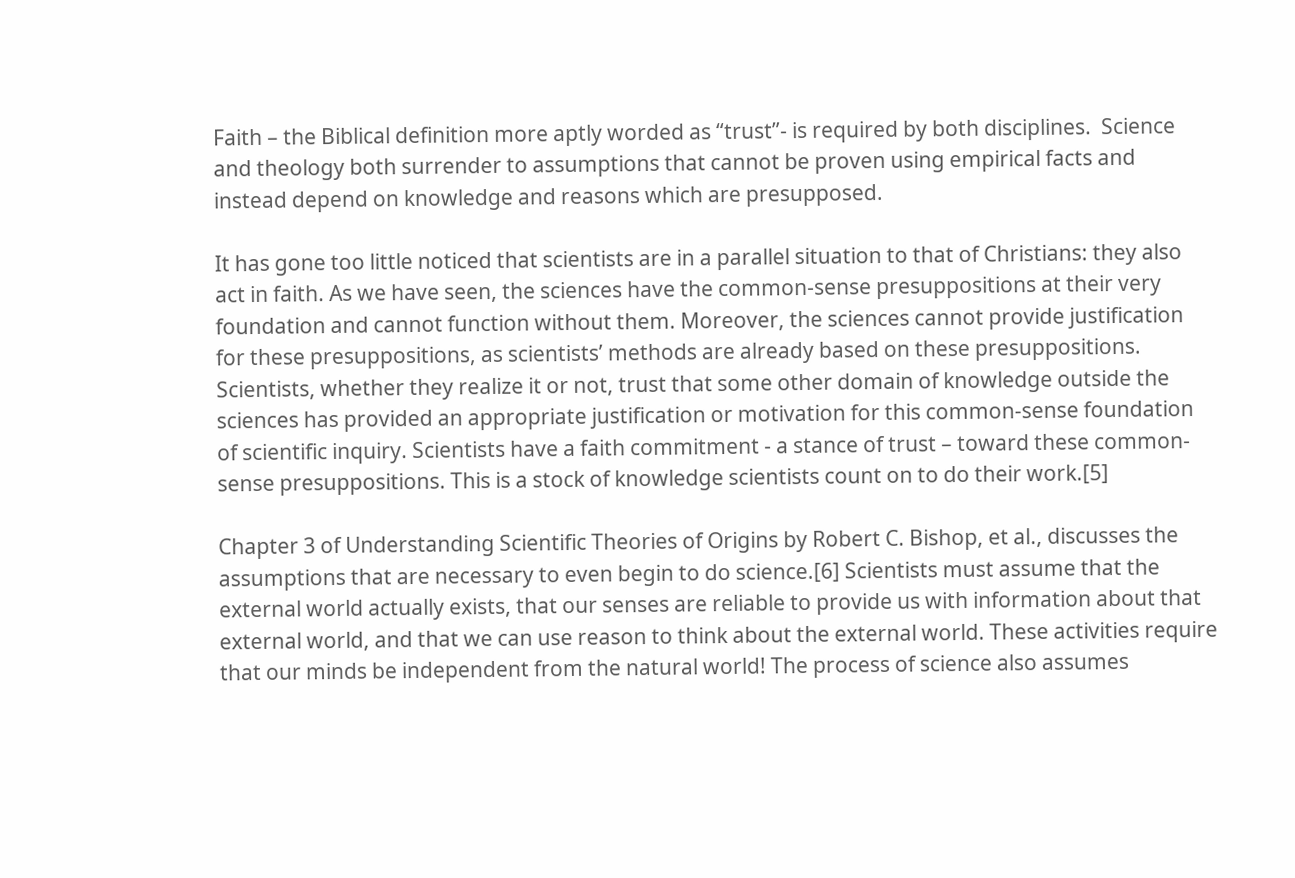Faith – the Biblical definition more aptly worded as “trust”- is required by both disciplines.  Science and theology both surrender to assumptions that cannot be proven using empirical facts and instead depend on knowledge and reasons which are presupposed.

It has gone too little noticed that scientists are in a parallel situation to that of Christians: they also act in faith. As we have seen, the sciences have the common-sense presuppositions at their very foundation and cannot function without them. Moreover, the sciences cannot provide justification for these presuppositions, as scientists’ methods are already based on these presuppositions. Scientists, whether they realize it or not, trust that some other domain of knowledge outside the sciences has provided an appropriate justification or motivation for this common-sense foundation of scientific inquiry. Scientists have a faith commitment - a stance of trust – toward these common-sense presuppositions. This is a stock of knowledge scientists count on to do their work.[5]

Chapter 3 of Understanding Scientific Theories of Origins by Robert C. Bishop, et al., discusses the assumptions that are necessary to even begin to do science.[6] Scientists must assume that the external world actually exists, that our senses are reliable to provide us with information about that external world, and that we can use reason to think about the external world. These activities require that our minds be independent from the natural world! The process of science also assumes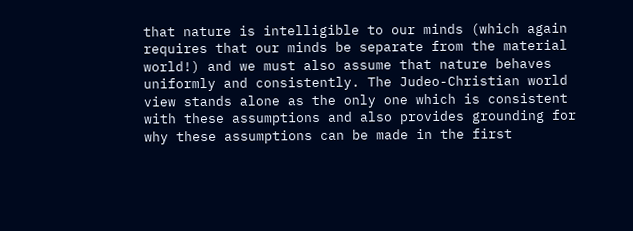that nature is intelligible to our minds (which again requires that our minds be separate from the material world!) and we must also assume that nature behaves uniformly and consistently. The Judeo-Christian world view stands alone as the only one which is consistent with these assumptions and also provides grounding for why these assumptions can be made in the first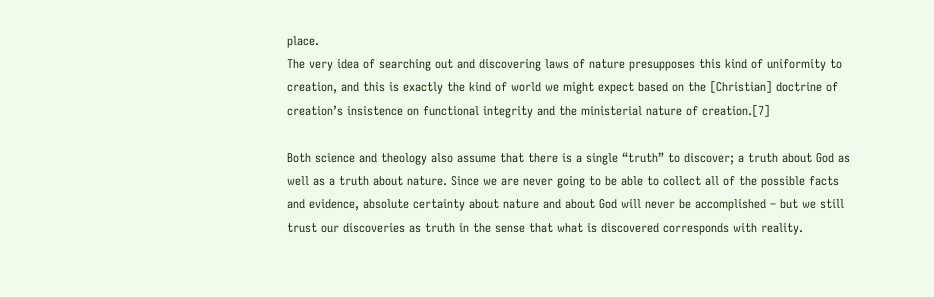place.
The very idea of searching out and discovering laws of nature presupposes this kind of uniformity to creation, and this is exactly the kind of world we might expect based on the [Christian] doctrine of creation’s insistence on functional integrity and the ministerial nature of creation.[7]

Both science and theology also assume that there is a single “truth” to discover; a truth about God as well as a truth about nature. Since we are never going to be able to collect all of the possible facts and evidence, absolute certainty about nature and about God will never be accomplished – but we still trust our discoveries as truth in the sense that what is discovered corresponds with reality.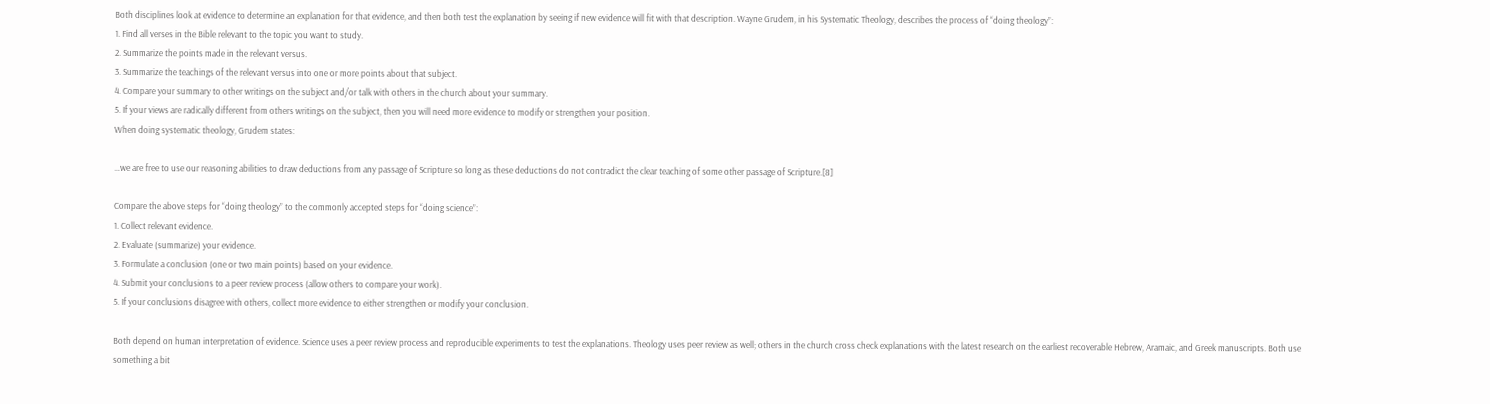Both disciplines look at evidence to determine an explanation for that evidence, and then both test the explanation by seeing if new evidence will fit with that description. Wayne Grudem, in his Systematic Theology, describes the process of “doing theology”:
1. Find all verses in the Bible relevant to the topic you want to study.
2. Summarize the points made in the relevant versus.
3. Summarize the teachings of the relevant versus into one or more points about that subject.
4. Compare your summary to other writings on the subject and/or talk with others in the church about your summary.
5. If your views are radically different from others writings on the subject, then you will need more evidence to modify or strengthen your position.
When doing systematic theology, Grudem states:

…we are free to use our reasoning abilities to draw deductions from any passage of Scripture so long as these deductions do not contradict the clear teaching of some other passage of Scripture.[8]

Compare the above steps for “doing theology” to the commonly accepted steps for “doing science”:
1. Collect relevant evidence.
2. Evaluate (summarize) your evidence.
3. Formulate a conclusion (one or two main points) based on your evidence.
4. Submit your conclusions to a peer review process (allow others to compare your work).
5. If your conclusions disagree with others, collect more evidence to either strengthen or modify your conclusion.

Both depend on human interpretation of evidence. Science uses a peer review process and reproducible experiments to test the explanations. Theology uses peer review as well; others in the church cross check explanations with the latest research on the earliest recoverable Hebrew, Aramaic, and Greek manuscripts. Both use something a bit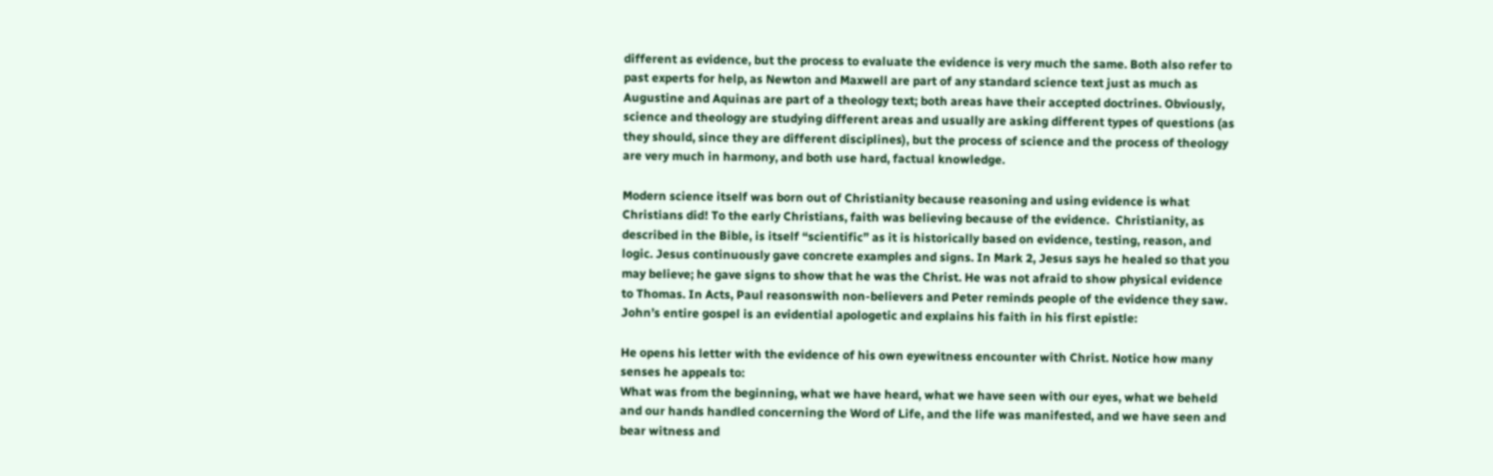different as evidence, but the process to evaluate the evidence is very much the same. Both also refer to past experts for help, as Newton and Maxwell are part of any standard science text just as much as Augustine and Aquinas are part of a theology text; both areas have their accepted doctrines. Obviously, science and theology are studying different areas and usually are asking different types of questions (as they should, since they are different disciplines), but the process of science and the process of theology are very much in harmony, and both use hard, factual knowledge.

Modern science itself was born out of Christianity because reasoning and using evidence is what Christians did! To the early Christians, faith was believing because of the evidence.  Christianity, as described in the Bible, is itself “scientific” as it is historically based on evidence, testing, reason, and logic. Jesus continuously gave concrete examples and signs. In Mark 2, Jesus says he healed so that you may believe; he gave signs to show that he was the Christ. He was not afraid to show physical evidence to Thomas. In Acts, Paul reasonswith non-believers and Peter reminds people of the evidence they saw. John’s entire gospel is an evidential apologetic and explains his faith in his first epistle:

He opens his letter with the evidence of his own eyewitness encounter with Christ. Notice how many senses he appeals to:
What was from the beginning, what we have heard, what we have seen with our eyes, what we beheld and our hands handled concerning the Word of Life, and the life was manifested, and we have seen and bear witness and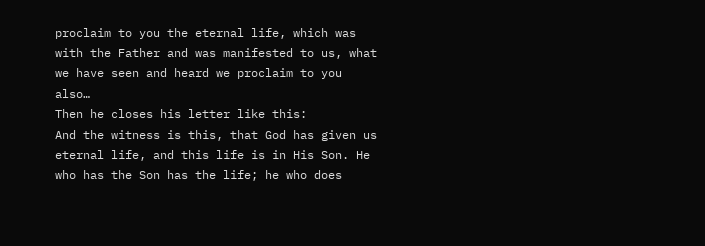proclaim to you the eternal life, which was with the Father and was manifested to us, what we have seen and heard we proclaim to you also…
Then he closes his letter like this:
And the witness is this, that God has given us eternal life, and this life is in His Son. He who has the Son has the life; he who does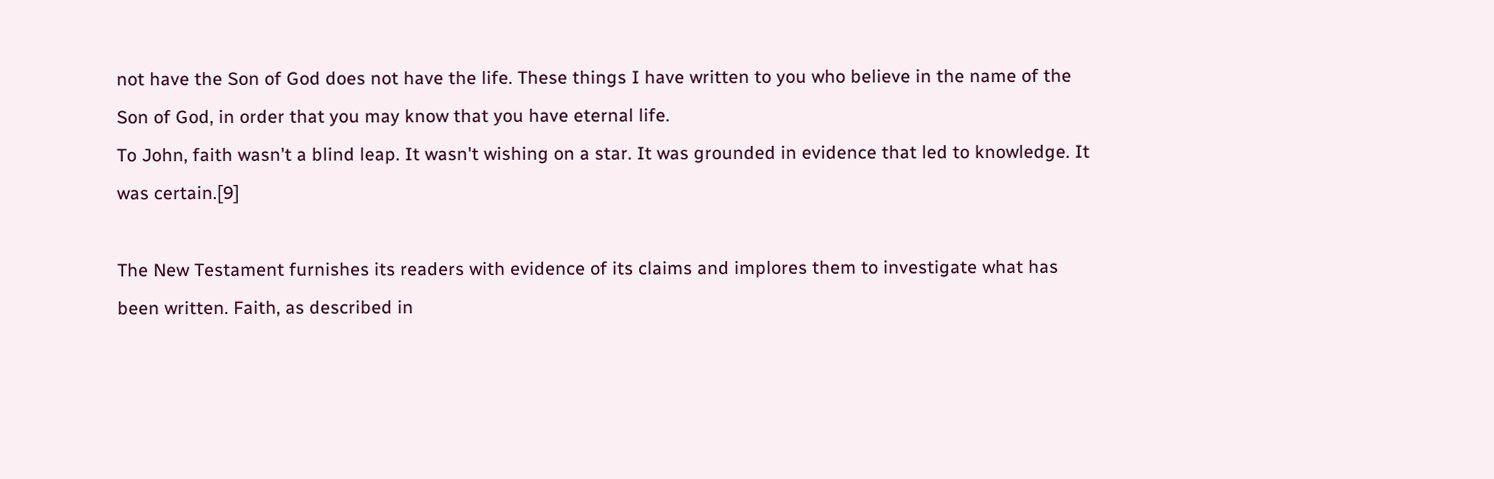not have the Son of God does not have the life. These things I have written to you who believe in the name of the Son of God, in order that you may know that you have eternal life.
To John, faith wasn't a blind leap. It wasn't wishing on a star. It was grounded in evidence that led to knowledge. It was certain.[9]

The New Testament furnishes its readers with evidence of its claims and implores them to investigate what has been written. Faith, as described in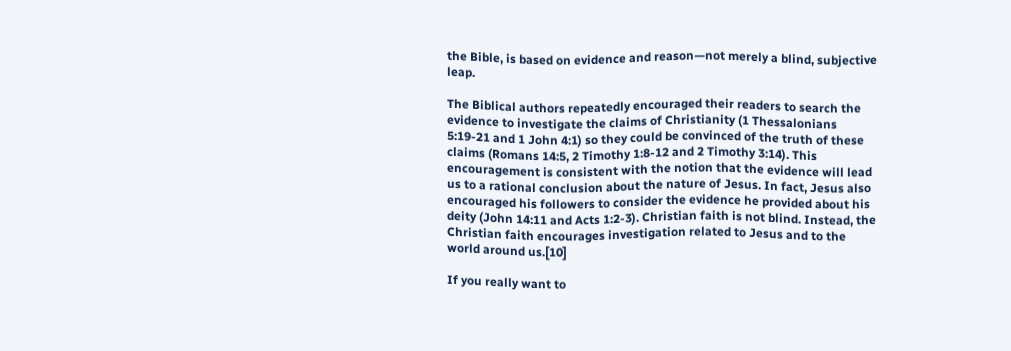the Bible, is based on evidence and reason—not merely a blind, subjective leap.

The Biblical authors repeatedly encouraged their readers to search the evidence to investigate the claims of Christianity (1 Thessalonians 5:19-21 and 1 John 4:1) so they could be convinced of the truth of these claims (Romans 14:5, 2 Timothy 1:8-12 and 2 Timothy 3:14). This encouragement is consistent with the notion that the evidence will lead us to a rational conclusion about the nature of Jesus. In fact, Jesus also encouraged his followers to consider the evidence he provided about his deity (John 14:11 and Acts 1:2-3). Christian faith is not blind. Instead, the Christian faith encourages investigation related to Jesus and to the world around us.[10]

If you really want to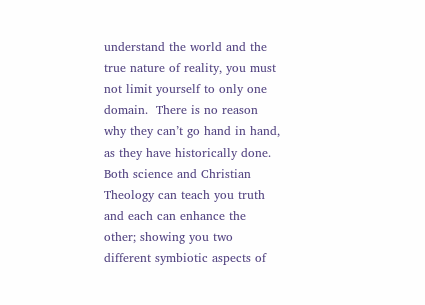understand the world and the true nature of reality, you must not limit yourself to only one domain.  There is no reason why they can’t go hand in hand, as they have historically done.  Both science and Christian Theology can teach you truth and each can enhance the other; showing you two different symbiotic aspects of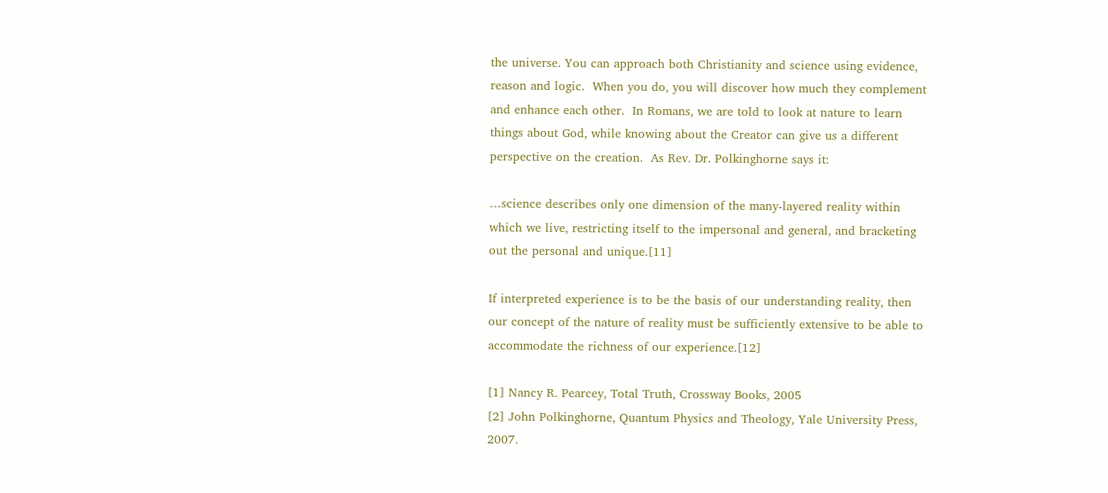the universe. You can approach both Christianity and science using evidence, reason and logic.  When you do, you will discover how much they complement and enhance each other.  In Romans, we are told to look at nature to learn things about God, while knowing about the Creator can give us a different perspective on the creation.  As Rev. Dr. Polkinghorne says it:

…science describes only one dimension of the many-layered reality within which we live, restricting itself to the impersonal and general, and bracketing out the personal and unique.[11]

If interpreted experience is to be the basis of our understanding reality, then our concept of the nature of reality must be sufficiently extensive to be able to accommodate the richness of our experience.[12]

[1] Nancy R. Pearcey, Total Truth, Crossway Books, 2005
[2] John Polkinghorne, Quantum Physics and Theology, Yale University Press, 2007.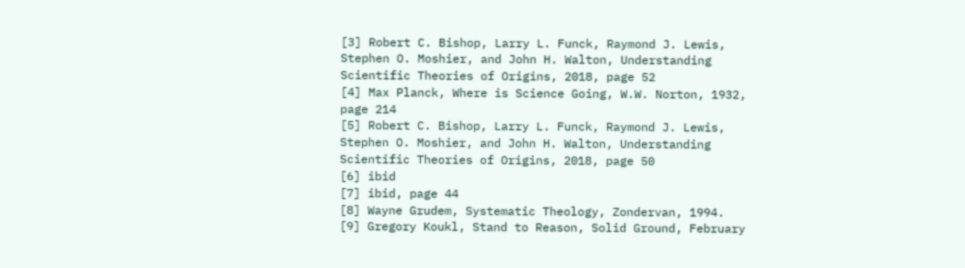[3] Robert C. Bishop, Larry L. Funck, Raymond J. Lewis, Stephen O. Moshier, and John H. Walton, Understanding Scientific Theories of Origins, 2018, page 52
[4] Max Planck, Where is Science Going, W.W. Norton, 1932, page 214
[5] Robert C. Bishop, Larry L. Funck, Raymond J. Lewis, Stephen O. Moshier, and John H. Walton, Understanding Scientific Theories of Origins, 2018, page 50
[6] ibid
[7] ibid, page 44
[8] Wayne Grudem, Systematic Theology, Zondervan, 1994.
[9] Gregory Koukl, Stand to Reason, Solid Ground, February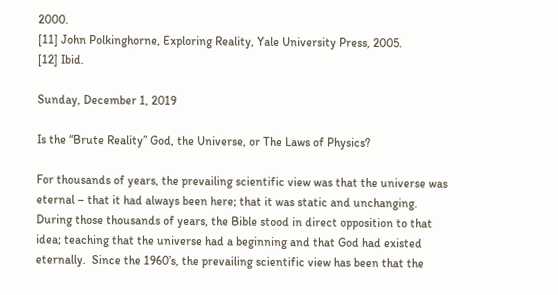2000.
[11] John Polkinghorne, Exploring Reality, Yale University Press, 2005.
[12] Ibid.

Sunday, December 1, 2019

Is the “Brute Reality” God, the Universe, or The Laws of Physics?

For thousands of years, the prevailing scientific view was that the universe was eternal – that it had always been here; that it was static and unchanging.  During those thousands of years, the Bible stood in direct opposition to that idea; teaching that the universe had a beginning and that God had existed eternally.  Since the 1960’s, the prevailing scientific view has been that the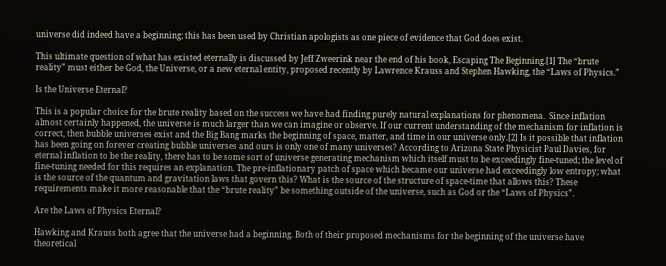universe did indeed have a beginning; this has been used by Christian apologists as one piece of evidence that God does exist.

This ultimate question of what has existed eternally is discussed by Jeff Zweerink near the end of his book, Escaping The Beginning.[1] The “brute reality” must either be God, the Universe, or a new eternal entity, proposed recently by Lawrence Krauss and Stephen Hawking, the “Laws of Physics.”

Is the Universe Eternal?

This is a popular choice for the brute reality based on the success we have had finding purely natural explanations for phenomena.  Since inflation almost certainly happened, the universe is much larger than we can imagine or observe. If our current understanding of the mechanism for inflation is correct, then bubble universes exist and the Big Bang marks the beginning of space, matter, and time in our universe only.[2] Is it possible that inflation has been going on forever creating bubble universes and ours is only one of many universes? According to Arizona State Physicist Paul Davies, for eternal inflation to be the reality, there has to be some sort of universe generating mechanism which itself must to be exceedingly fine-tuned; the level of fine-tuning needed for this requires an explanation. The pre-inflationary patch of space which became our universe had exceedingly low entropy; what is the source of the quantum and gravitation laws that govern this? What is the source of the structure of space-time that allows this? These requirements make it more reasonable that the “brute reality” be something outside of the universe, such as God or the “Laws of Physics”.

Are the Laws of Physics Eternal?

Hawking and Krauss both agree that the universe had a beginning. Both of their proposed mechanisms for the beginning of the universe have theoretical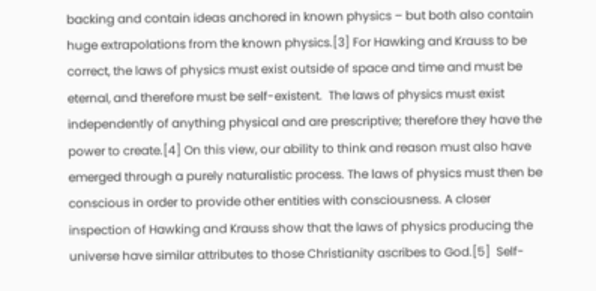backing and contain ideas anchored in known physics – but both also contain huge extrapolations from the known physics.[3] For Hawking and Krauss to be correct, the laws of physics must exist outside of space and time and must be eternal, and therefore must be self-existent.  The laws of physics must exist independently of anything physical and are prescriptive; therefore they have the power to create.[4] On this view, our ability to think and reason must also have emerged through a purely naturalistic process. The laws of physics must then be conscious in order to provide other entities with consciousness. A closer inspection of Hawking and Krauss show that the laws of physics producing the universe have similar attributes to those Christianity ascribes to God.[5]  Self-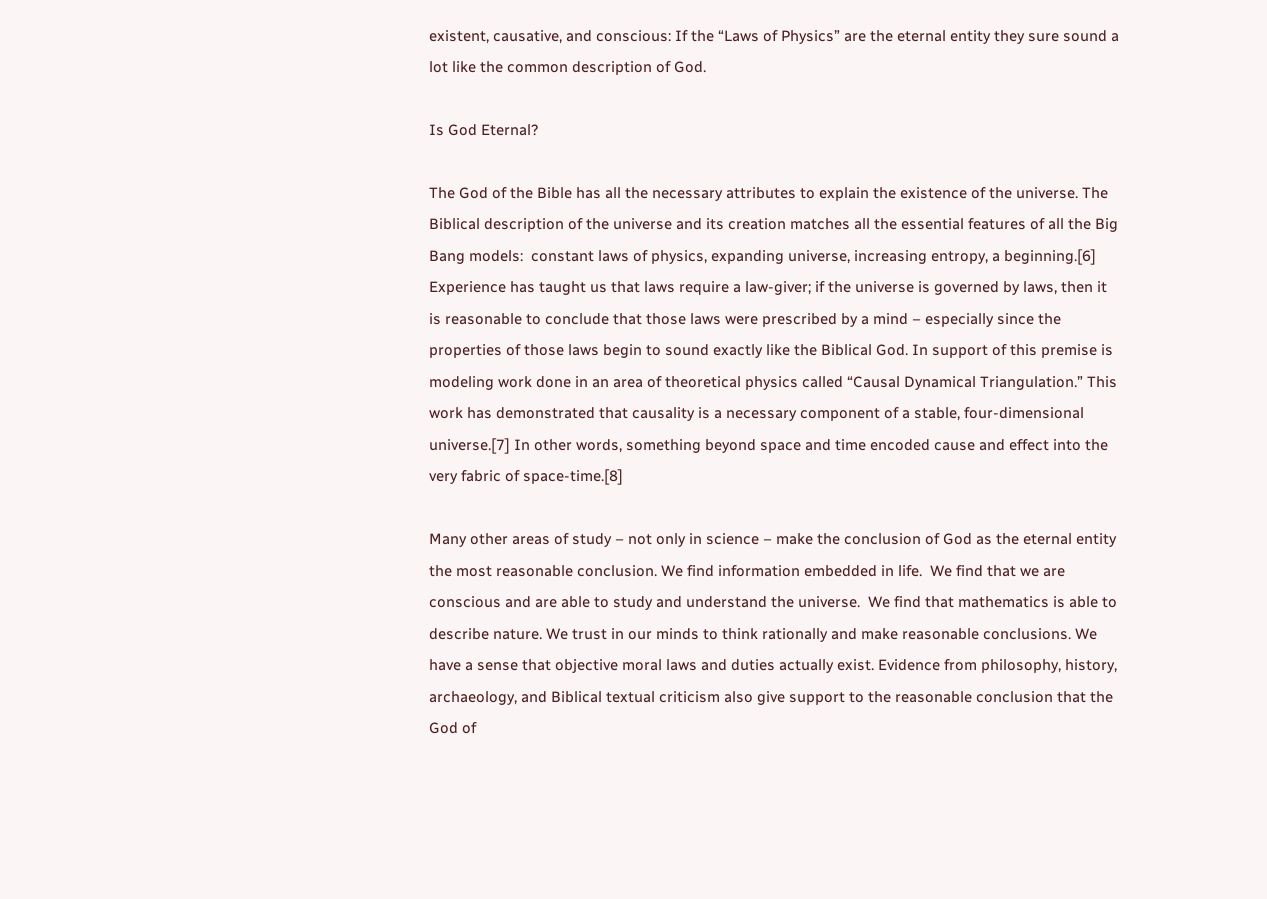existent, causative, and conscious: If the “Laws of Physics” are the eternal entity they sure sound a lot like the common description of God.

Is God Eternal?

The God of the Bible has all the necessary attributes to explain the existence of the universe. The Biblical description of the universe and its creation matches all the essential features of all the Big Bang models:  constant laws of physics, expanding universe, increasing entropy, a beginning.[6] Experience has taught us that laws require a law-giver; if the universe is governed by laws, then it is reasonable to conclude that those laws were prescribed by a mind – especially since the properties of those laws begin to sound exactly like the Biblical God. In support of this premise is modeling work done in an area of theoretical physics called “Causal Dynamical Triangulation.” This work has demonstrated that causality is a necessary component of a stable, four-dimensional universe.[7] In other words, something beyond space and time encoded cause and effect into the very fabric of space-time.[8]

Many other areas of study – not only in science – make the conclusion of God as the eternal entity the most reasonable conclusion. We find information embedded in life.  We find that we are conscious and are able to study and understand the universe.  We find that mathematics is able to describe nature. We trust in our minds to think rationally and make reasonable conclusions. We have a sense that objective moral laws and duties actually exist. Evidence from philosophy, history, archaeology, and Biblical textual criticism also give support to the reasonable conclusion that the God of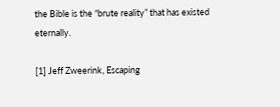the Bible is the “brute reality” that has existed eternally.

[1] Jeff Zweerink, Escaping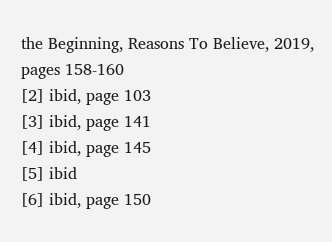the Beginning, Reasons To Believe, 2019, pages 158-160
[2] ibid, page 103
[3] ibid, page 141
[4] ibid, page 145
[5] ibid
[6] ibid, page 150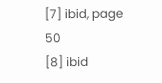[7] ibid, page 50
[8] ibid